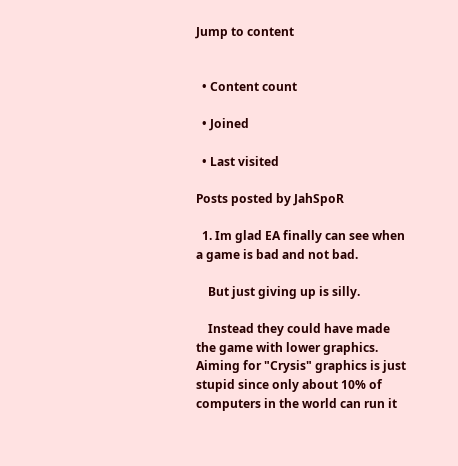Jump to content


  • Content count

  • Joined

  • Last visited

Posts posted by JahSpoR

  1. Im glad EA finally can see when a game is bad and not bad.

    But just giving up is silly.

    Instead they could have made the game with lower graphics. Aiming for "Crysis" graphics is just stupid since only about 10% of computers in the world can run it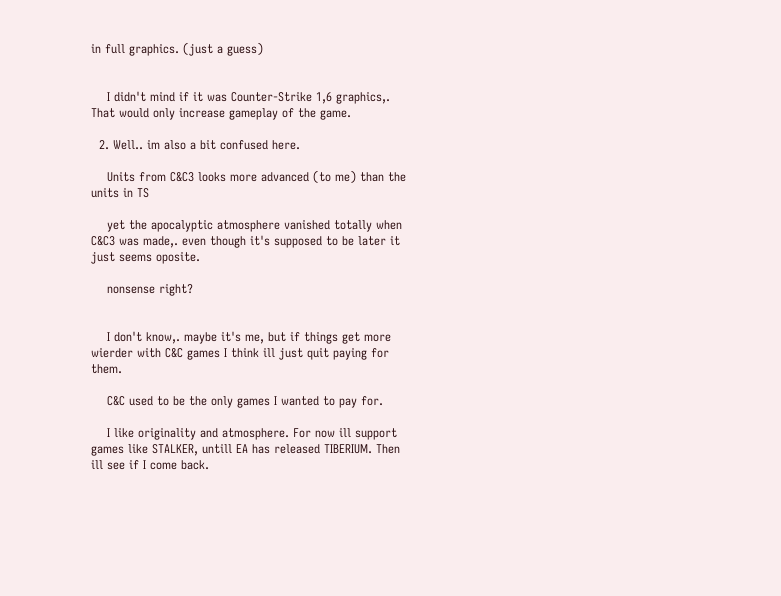in full graphics. (just a guess)


    I didn't mind if it was Counter-Strike 1,6 graphics,. That would only increase gameplay of the game.

  2. Well.. im also a bit confused here.

    Units from C&C3 looks more advanced (to me) than the units in TS

    yet the apocalyptic atmosphere vanished totally when C&C3 was made,. even though it's supposed to be later it just seems oposite.

    nonsense right?


    I don't know,. maybe it's me, but if things get more wierder with C&C games I think ill just quit paying for them.

    C&C used to be the only games I wanted to pay for.

    I like originality and atmosphere. For now ill support games like STALKER, untill EA has released TIBERIUM. Then ill see if I come back.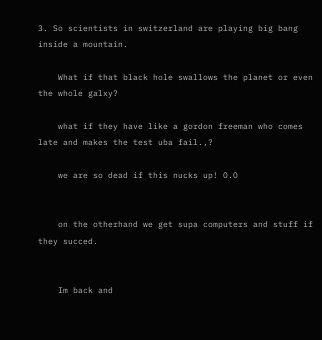3. So scientists in switzerland are playing big bang inside a mountain.

    What if that black hole swallows the planet or even the whole galxy?

    what if they have like a gordon freeman who comes late and makes the test uba fail.,?

    we are so dead if this nucks up! O.O


    on the otherhand we get supa computers and stuff if they succed.


    Im back and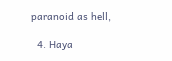paranoid as hell,

  4. Haya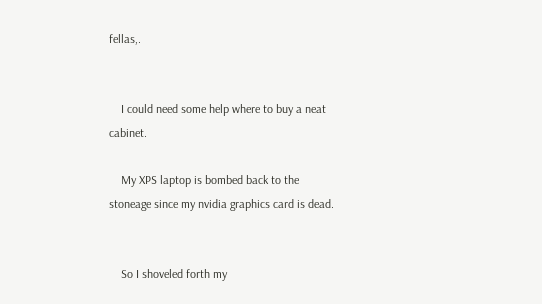fellas,.


    I could need some help where to buy a neat cabinet.

    My XPS laptop is bombed back to the stoneage since my nvidia graphics card is dead.


    So I shoveled forth my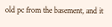old pc from the basement, and it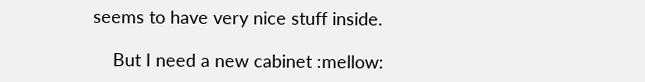seems to have very nice stuff inside.

    But I need a new cabinet :mellow: